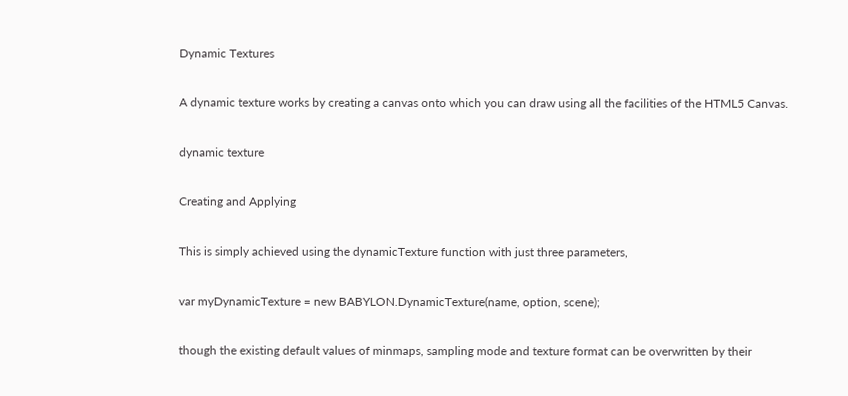Dynamic Textures

A dynamic texture works by creating a canvas onto which you can draw using all the facilities of the HTML5 Canvas.

dynamic texture

Creating and Applying

This is simply achieved using the dynamicTexture function with just three parameters,

var myDynamicTexture = new BABYLON.DynamicTexture(name, option, scene);

though the existing default values of minmaps, sampling mode and texture format can be overwritten by their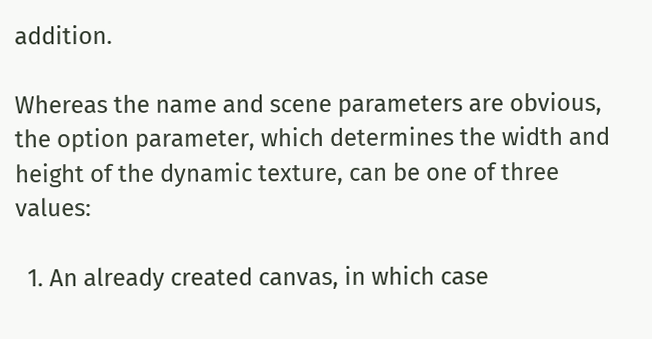addition.

Whereas the name and scene parameters are obvious, the option parameter, which determines the width and height of the dynamic texture, can be one of three values:

  1. An already created canvas, in which case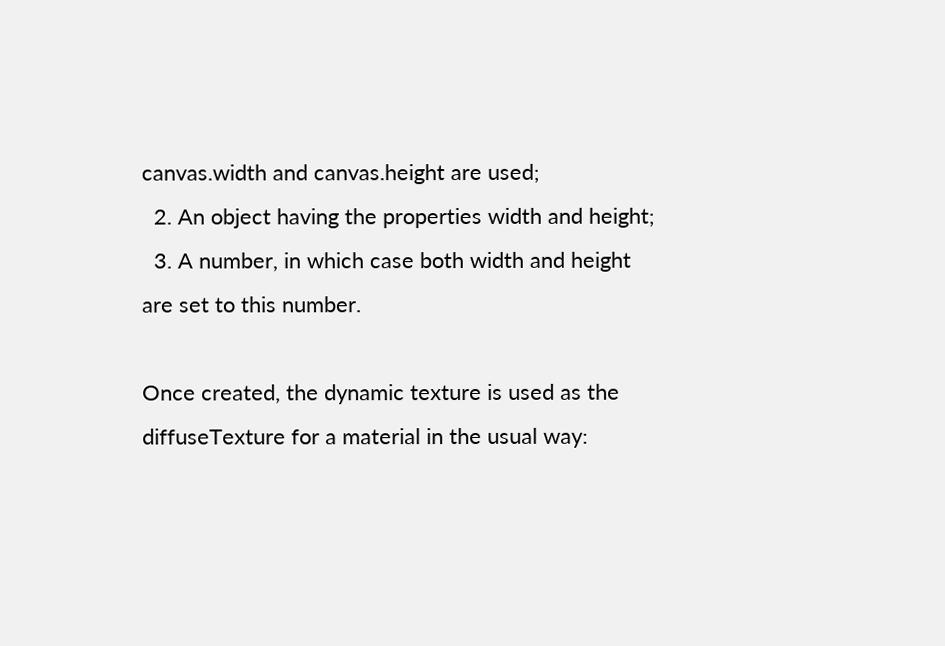canvas.width and canvas.height are used;
  2. An object having the properties width and height;
  3. A number, in which case both width and height are set to this number.

Once created, the dynamic texture is used as the diffuseTexture for a material in the usual way: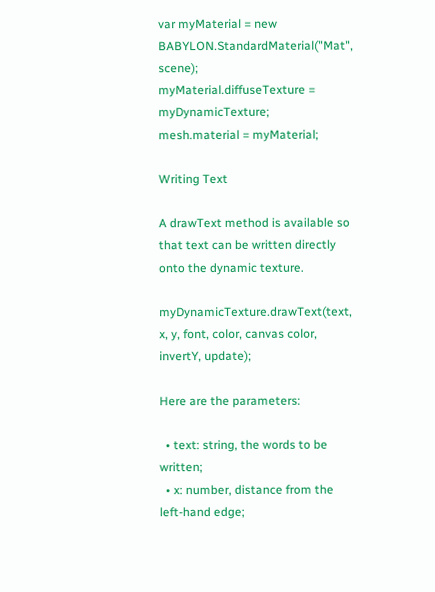var myMaterial = new BABYLON.StandardMaterial("Mat", scene);
myMaterial.diffuseTexture = myDynamicTexture;
mesh.material = myMaterial;

Writing Text

A drawText method is available so that text can be written directly onto the dynamic texture.

myDynamicTexture.drawText(text, x, y, font, color, canvas color, invertY, update);

Here are the parameters:

  • text: string, the words to be written;
  • x: number, distance from the left-hand edge;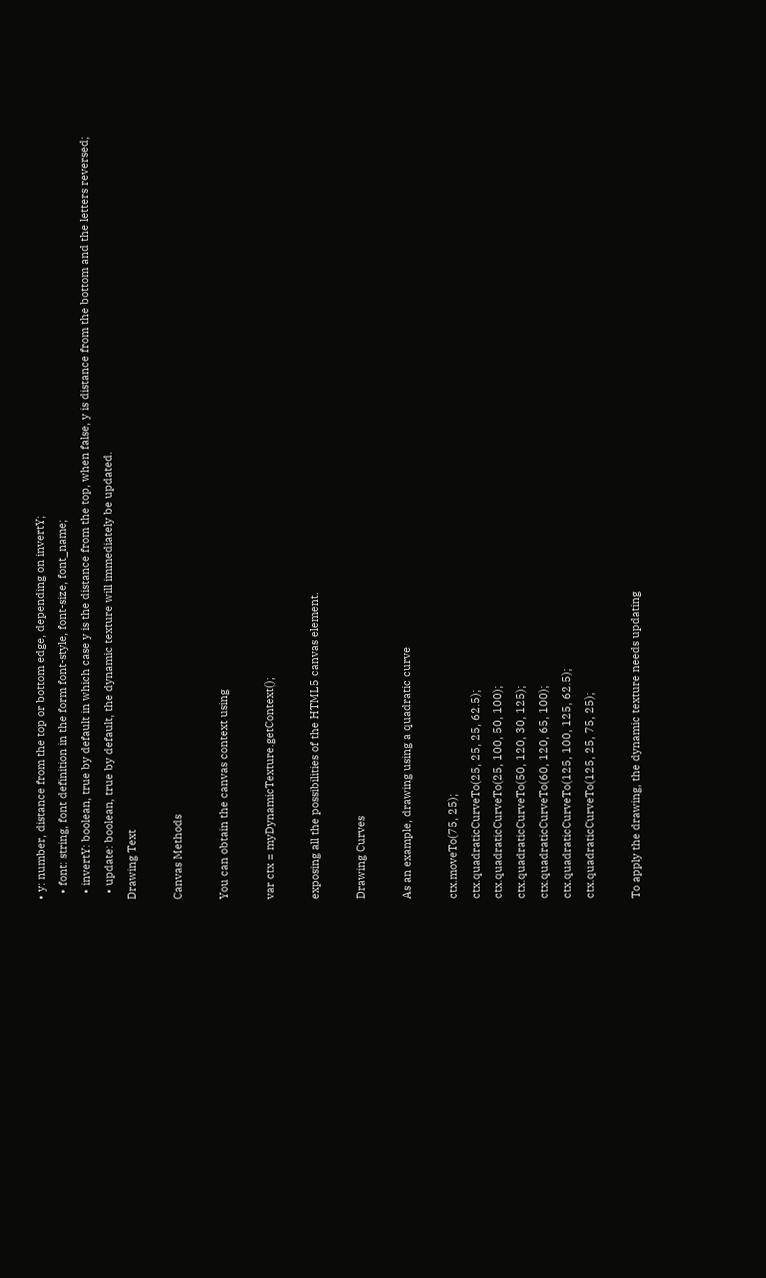• y: number, distance from the top or bottom edge, depending on invertY;
  • font: string, font definition in the form font-style, font-size, font_name;
  • invertY: boolean, true by default in which case y is the distance from the top, when false, y is distance from the bottom and the letters reversed;
  • update: boolean, true by default, the dynamic texture will immediately be updated.
Drawing Text

Canvas Methods

You can obtain the canvas context using

var ctx = myDynamicTexture.getContext();

exposing all the possibilities of the HTML5 canvas element.

Drawing Curves

As an example, drawing using a quadratic curve

ctx.moveTo(75, 25);
ctx.quadraticCurveTo(25, 25, 25, 62.5);
ctx.quadraticCurveTo(25, 100, 50, 100);
ctx.quadraticCurveTo(50, 120, 30, 125);
ctx.quadraticCurveTo(60, 120, 65, 100);
ctx.quadraticCurveTo(125, 100, 125, 62.5);
ctx.quadraticCurveTo(125, 25, 75, 25);

To apply the drawing, the dynamic texture needs updating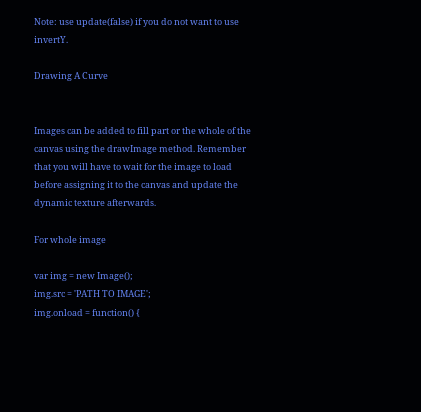Note: use update(false) if you do not want to use invertY.

Drawing A Curve


Images can be added to fill part or the whole of the canvas using the drawImage method. Remember that you will have to wait for the image to load before assigning it to the canvas and update the dynamic texture afterwards.

For whole image

var img = new Image();
img.src = 'PATH TO IMAGE';
img.onload = function() {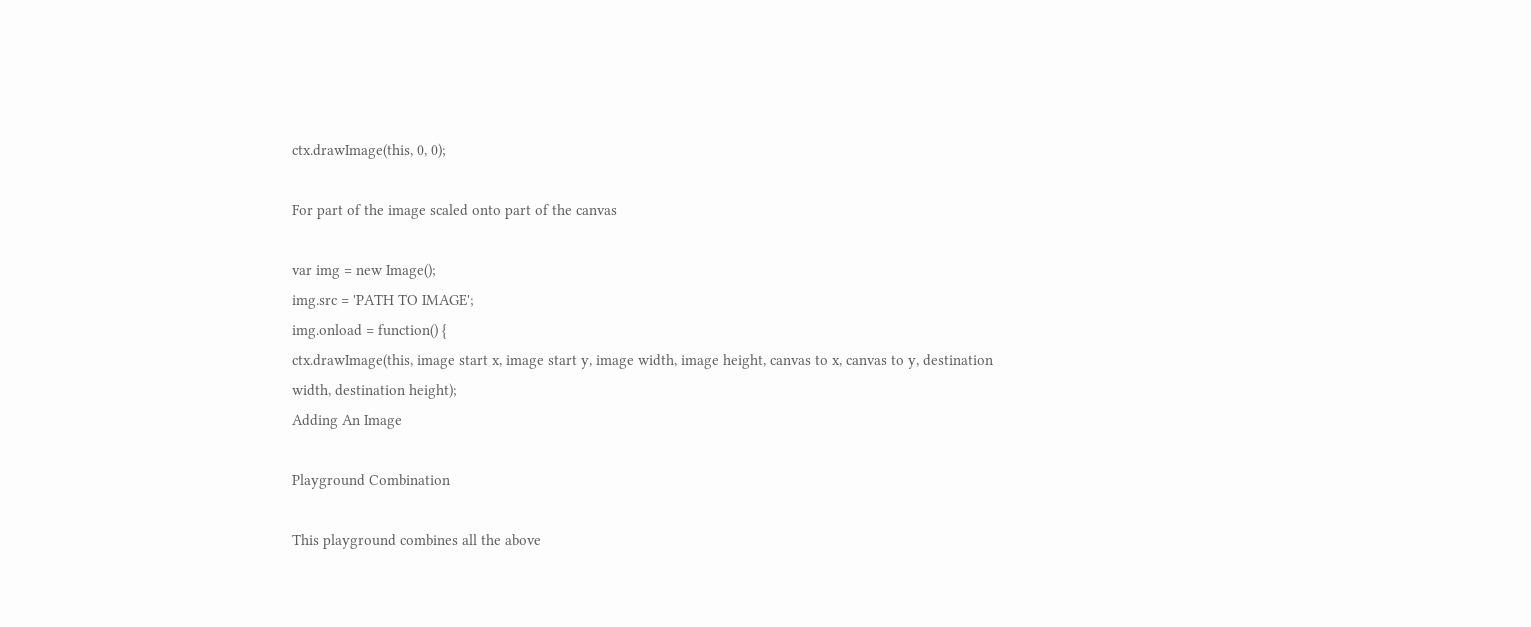ctx.drawImage(this, 0, 0);

For part of the image scaled onto part of the canvas

var img = new Image();
img.src = 'PATH TO IMAGE';
img.onload = function() {
ctx.drawImage(this, image start x, image start y, image width, image height, canvas to x, canvas to y, destination width, destination height);
Adding An Image

Playground Combination

This playground combines all the above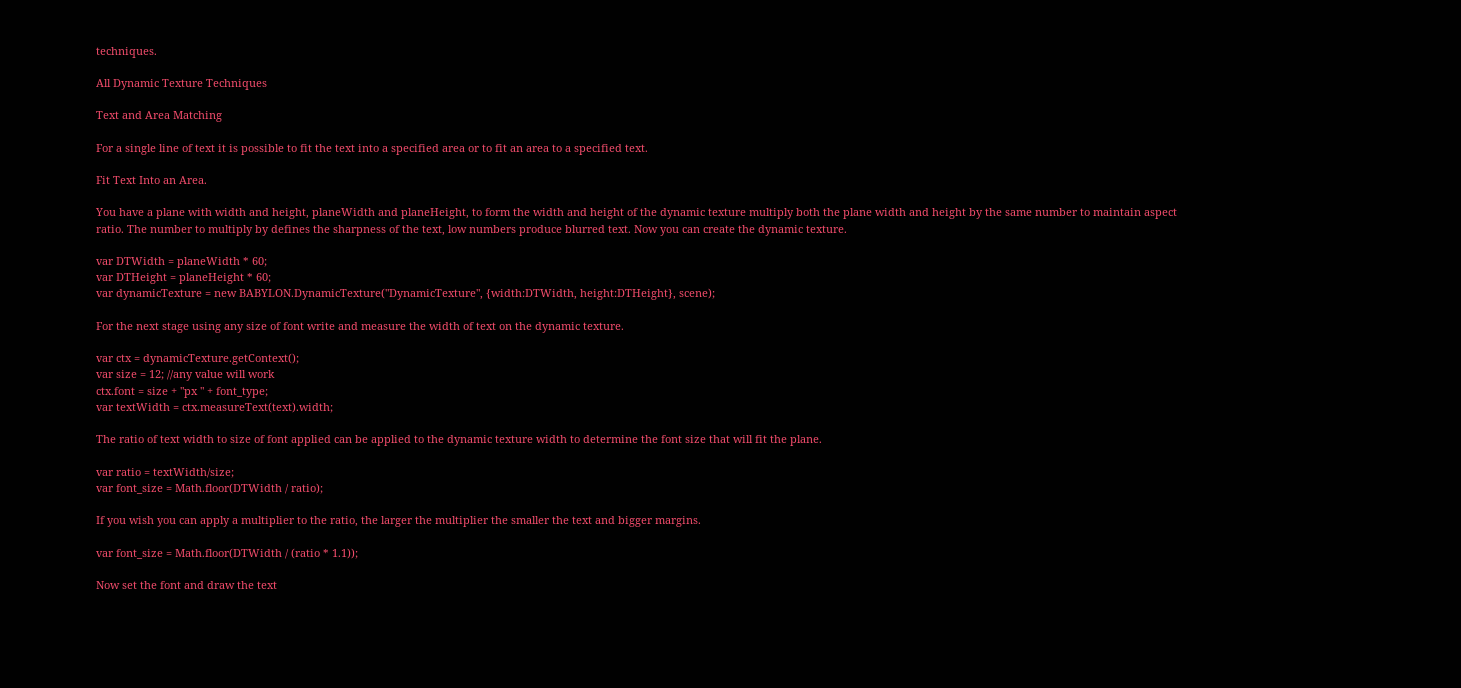techniques.

All Dynamic Texture Techniques

Text and Area Matching

For a single line of text it is possible to fit the text into a specified area or to fit an area to a specified text.

Fit Text Into an Area.

You have a plane with width and height, planeWidth and planeHeight, to form the width and height of the dynamic texture multiply both the plane width and height by the same number to maintain aspect ratio. The number to multiply by defines the sharpness of the text, low numbers produce blurred text. Now you can create the dynamic texture.

var DTWidth = planeWidth * 60;
var DTHeight = planeHeight * 60;
var dynamicTexture = new BABYLON.DynamicTexture("DynamicTexture", {width:DTWidth, height:DTHeight}, scene);

For the next stage using any size of font write and measure the width of text on the dynamic texture.

var ctx = dynamicTexture.getContext();
var size = 12; //any value will work
ctx.font = size + "px " + font_type;
var textWidth = ctx.measureText(text).width;

The ratio of text width to size of font applied can be applied to the dynamic texture width to determine the font size that will fit the plane.

var ratio = textWidth/size;
var font_size = Math.floor(DTWidth / ratio);

If you wish you can apply a multiplier to the ratio, the larger the multiplier the smaller the text and bigger margins.

var font_size = Math.floor(DTWidth / (ratio * 1.1));

Now set the font and draw the text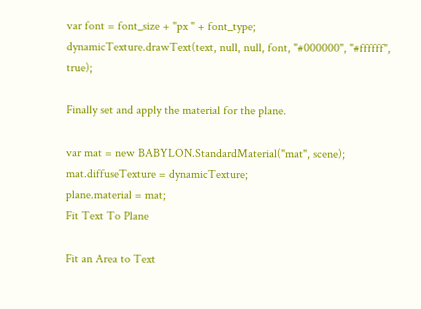var font = font_size + "px " + font_type;
dynamicTexture.drawText(text, null, null, font, "#000000", "#ffffff", true);

Finally set and apply the material for the plane.

var mat = new BABYLON.StandardMaterial("mat", scene);
mat.diffuseTexture = dynamicTexture;
plane.material = mat;
Fit Text To Plane

Fit an Area to Text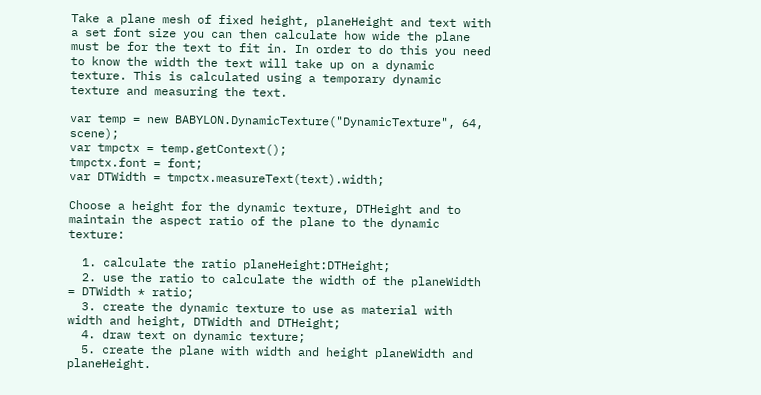Take a plane mesh of fixed height, planeHeight and text with a set font size you can then calculate how wide the plane must be for the text to fit in. In order to do this you need to know the width the text will take up on a dynamic texture. This is calculated using a temporary dynamic texture and measuring the text.

var temp = new BABYLON.DynamicTexture("DynamicTexture", 64, scene);
var tmpctx = temp.getContext();
tmpctx.font = font;
var DTWidth = tmpctx.measureText(text).width;

Choose a height for the dynamic texture, DTHeight and to maintain the aspect ratio of the plane to the dynamic texture:

  1. calculate the ratio planeHeight:DTHeight;
  2. use the ratio to calculate the width of the planeWidth = DTWidth * ratio;
  3. create the dynamic texture to use as material with width and height, DTWidth and DTHeight;
  4. draw text on dynamic texture;
  5. create the plane with width and height planeWidth and planeHeight.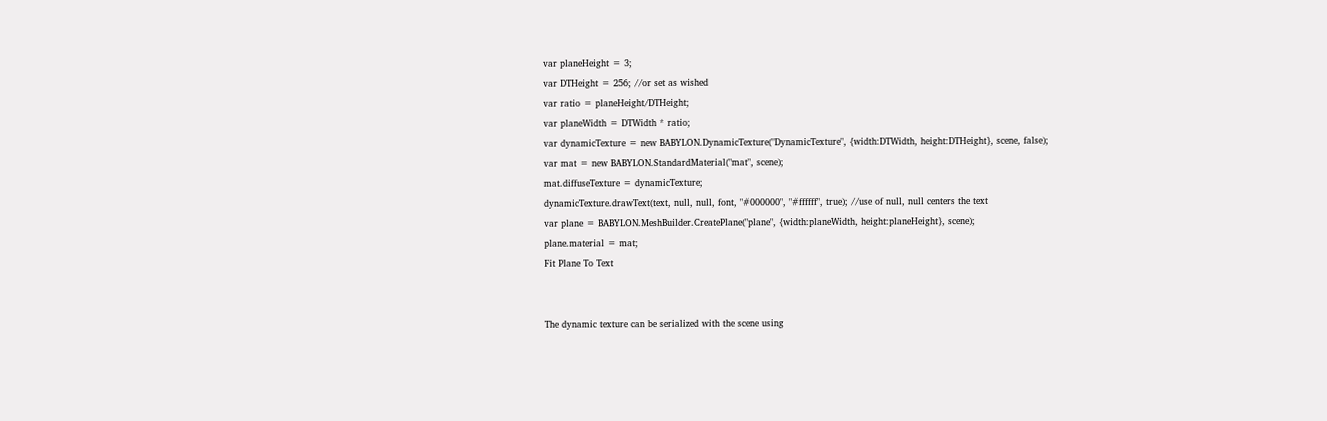var planeHeight = 3;
var DTHeight = 256; //or set as wished
var ratio = planeHeight/DTHeight;
var planeWidth = DTWidth * ratio;
var dynamicTexture = new BABYLON.DynamicTexture("DynamicTexture", {width:DTWidth, height:DTHeight}, scene, false);
var mat = new BABYLON.StandardMaterial("mat", scene);
mat.diffuseTexture = dynamicTexture;
dynamicTexture.drawText(text, null, null, font, "#000000", "#ffffff", true); //use of null, null centers the text
var plane = BABYLON.MeshBuilder.CreatePlane("plane", {width:planeWidth, height:planeHeight}, scene);
plane.material = mat;
Fit Plane To Text


The dynamic texture can be serialized with the scene using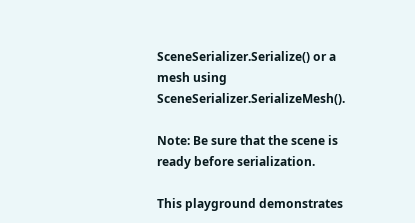SceneSerializer.Serialize() or a mesh using SceneSerializer.SerializeMesh().

Note: Be sure that the scene is ready before serialization.

This playground demonstrates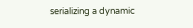serializing a dynamic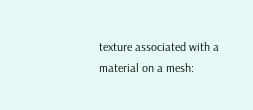texture associated with a material on a mesh: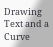Drawing Text and a Curve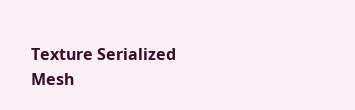Texture Serialized Mesh